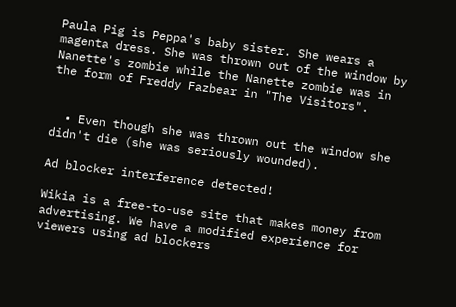Paula Pig is Peppa's baby sister. She wears a magenta dress. She was thrown out of the window by Nanette's zombie while the Nanette zombie was in the form of Freddy Fazbear in "The Visitors".


  • Even though she was thrown out the window she didn't die (she was seriously wounded).

Ad blocker interference detected!

Wikia is a free-to-use site that makes money from advertising. We have a modified experience for viewers using ad blockers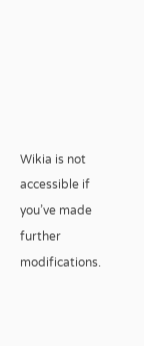Wikia is not accessible if you’ve made further modifications.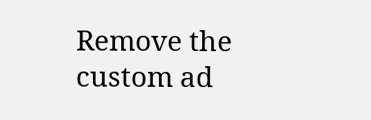Remove the custom ad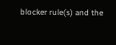blocker rule(s) and the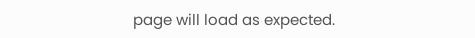page will load as expected.